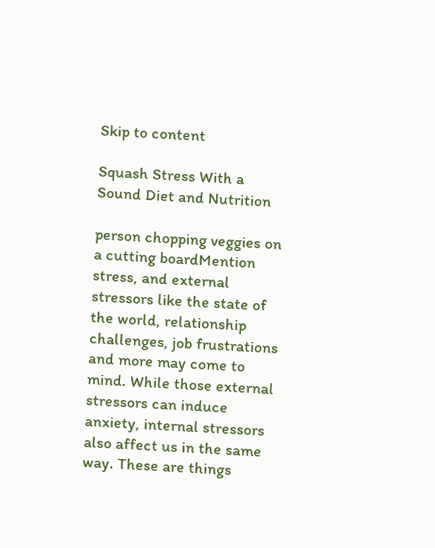Skip to content

Squash Stress With a Sound Diet and Nutrition

person chopping veggies on a cutting boardMention stress, and external stressors like the state of the world, relationship challenges, job frustrations and more may come to mind. While those external stressors can induce anxiety, internal stressors also affect us in the same way. These are things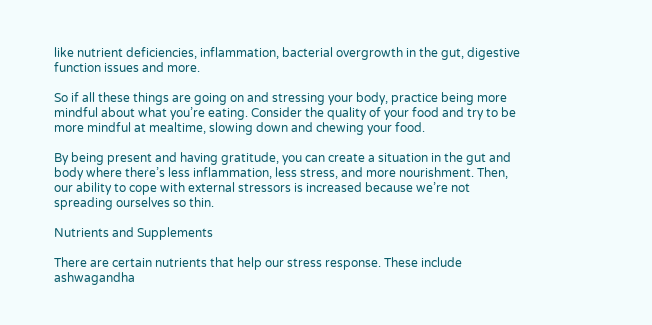like nutrient deficiencies, inflammation, bacterial overgrowth in the gut, digestive function issues and more.

So if all these things are going on and stressing your body, practice being more mindful about what you’re eating. Consider the quality of your food and try to be more mindful at mealtime, slowing down and chewing your food.

By being present and having gratitude, you can create a situation in the gut and body where there’s less inflammation, less stress, and more nourishment. Then, our ability to cope with external stressors is increased because we’re not spreading ourselves so thin.

Nutrients and Supplements

There are certain nutrients that help our stress response. These include ashwagandha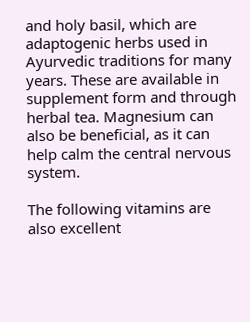and holy basil, which are adaptogenic herbs used in Ayurvedic traditions for many years. These are available in supplement form and through herbal tea. Magnesium can also be beneficial, as it can help calm the central nervous system.

The following vitamins are also excellent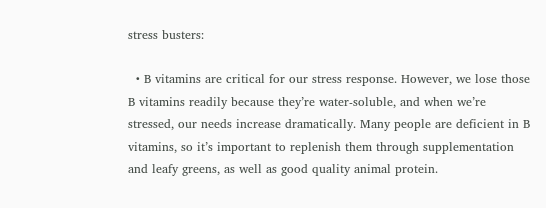stress busters:

  • B vitamins are critical for our stress response. However, we lose those B vitamins readily because they’re water-soluble, and when we’re stressed, our needs increase dramatically. Many people are deficient in B vitamins, so it’s important to replenish them through supplementation and leafy greens, as well as good quality animal protein.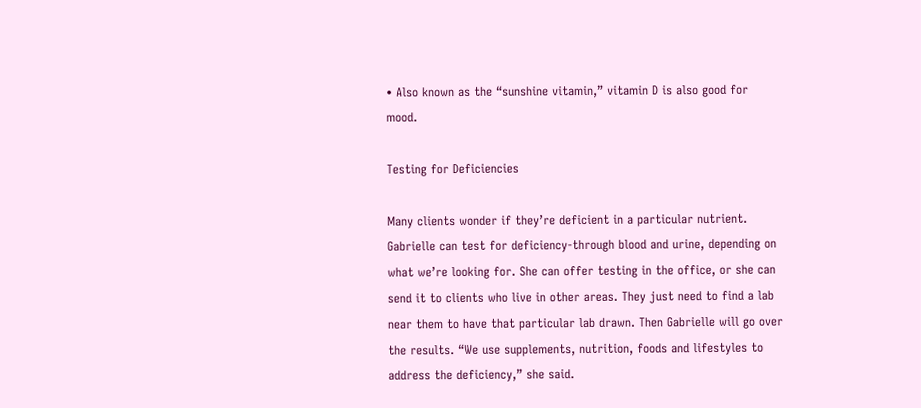• Also known as the “sunshine vitamin,” vitamin D is also good for mood.

Testing for Deficiencies

Many clients wonder if they’re deficient in a particular nutrient. Gabrielle can test for deficiency-through blood and urine, depending on what we’re looking for. She can offer testing in the office, or she can send it to clients who live in other areas. They just need to find a lab near them to have that particular lab drawn. Then Gabrielle will go over the results. “We use supplements, nutrition, foods and lifestyles to address the deficiency,” she said.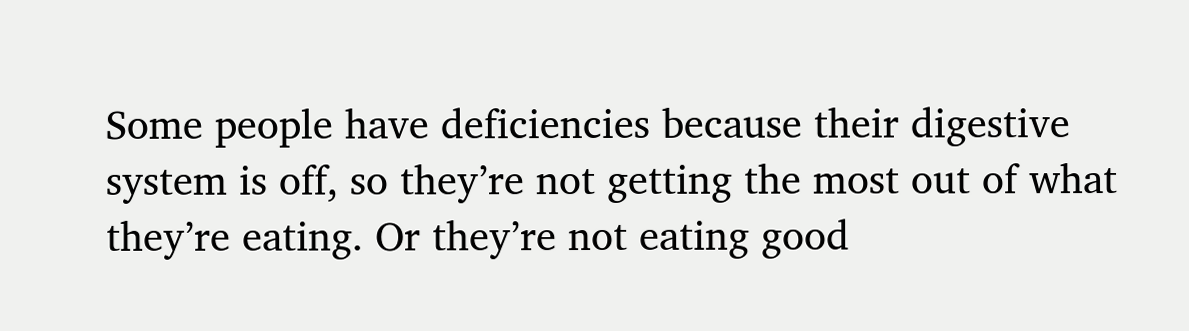Some people have deficiencies because their digestive system is off, so they’re not getting the most out of what they’re eating. Or they’re not eating good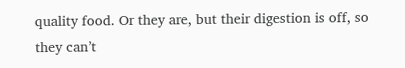quality food. Or they are, but their digestion is off, so they can’t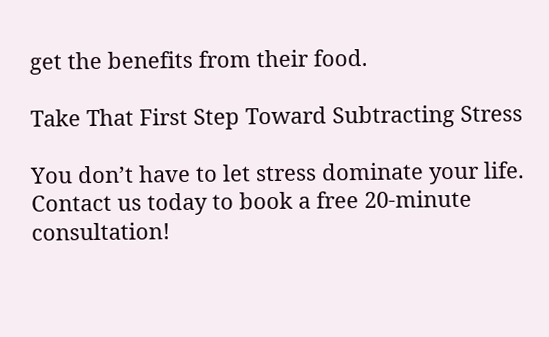get the benefits from their food.

Take That First Step Toward Subtracting Stress

You don’t have to let stress dominate your life. Contact us today to book a free 20-minute consultation!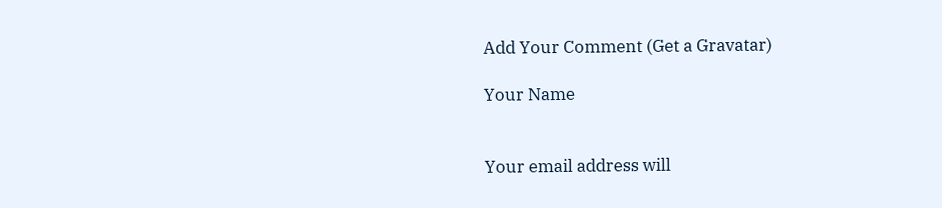Add Your Comment (Get a Gravatar)

Your Name


Your email address will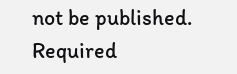not be published. Required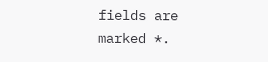fields are marked *.